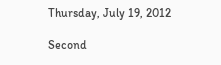Thursday, July 19, 2012

Second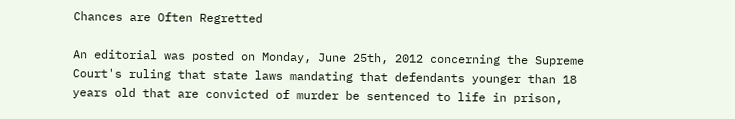Chances are Often Regretted

An editorial was posted on Monday, June 25th, 2012 concerning the Supreme Court's ruling that state laws mandating that defendants younger than 18 years old that are convicted of murder be sentenced to life in prison,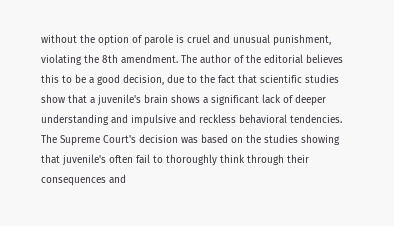without the option of parole is cruel and unusual punishment, violating the 8th amendment. The author of the editorial believes this to be a good decision, due to the fact that scientific studies show that a juvenile's brain shows a significant lack of deeper understanding and impulsive and reckless behavioral tendencies. The Supreme Court's decision was based on the studies showing that juvenile's often fail to thoroughly think through their consequences and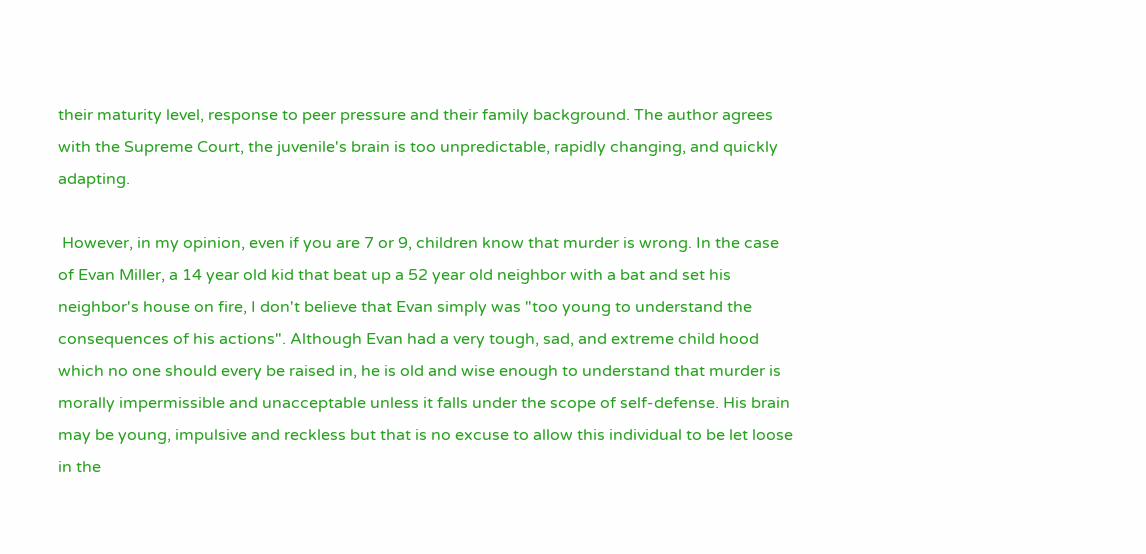their maturity level, response to peer pressure and their family background. The author agrees with the Supreme Court, the juvenile's brain is too unpredictable, rapidly changing, and quickly adapting.

 However, in my opinion, even if you are 7 or 9, children know that murder is wrong. In the case of Evan Miller, a 14 year old kid that beat up a 52 year old neighbor with a bat and set his neighbor's house on fire, I don't believe that Evan simply was "too young to understand the consequences of his actions". Although Evan had a very tough, sad, and extreme child hood which no one should every be raised in, he is old and wise enough to understand that murder is morally impermissible and unacceptable unless it falls under the scope of self-defense. His brain may be young, impulsive and reckless but that is no excuse to allow this individual to be let loose in the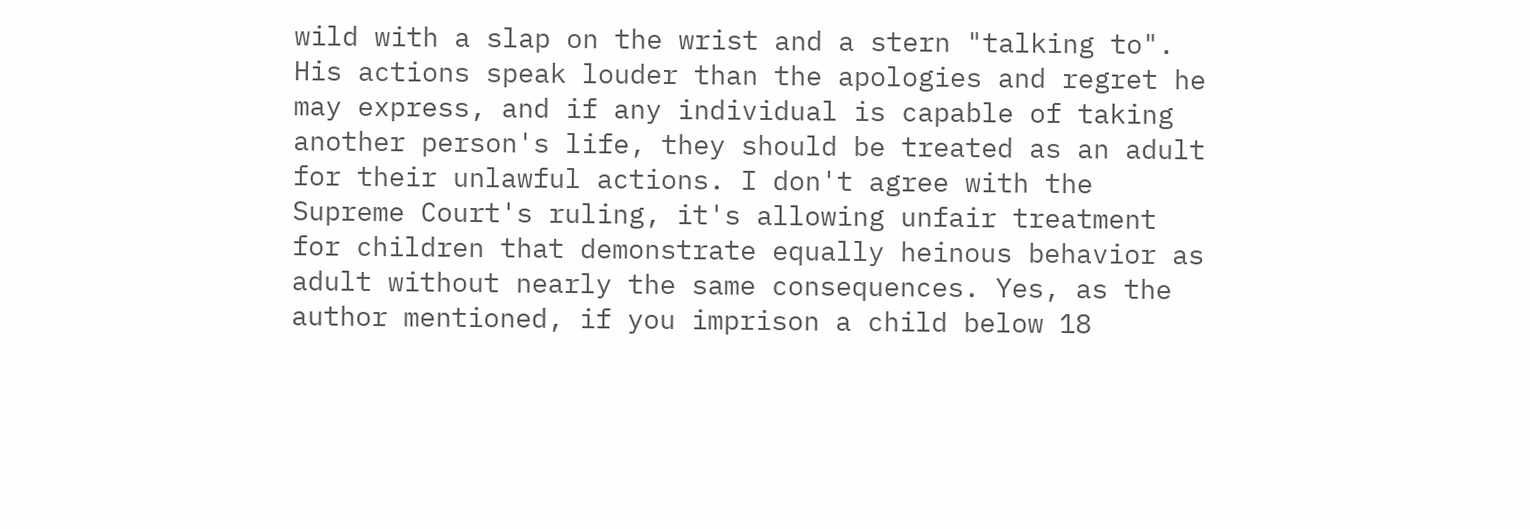wild with a slap on the wrist and a stern "talking to". His actions speak louder than the apologies and regret he may express, and if any individual is capable of taking another person's life, they should be treated as an adult for their unlawful actions. I don't agree with the Supreme Court's ruling, it's allowing unfair treatment for children that demonstrate equally heinous behavior as adult without nearly the same consequences. Yes, as the author mentioned, if you imprison a child below 18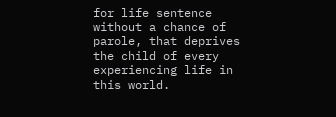for life sentence without a chance of parole, that deprives the child of every experiencing life in this world.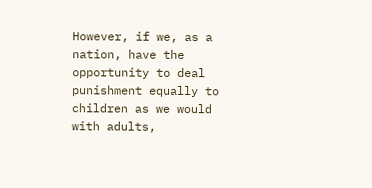However, if we, as a nation, have the opportunity to deal punishment equally to children as we would with adults,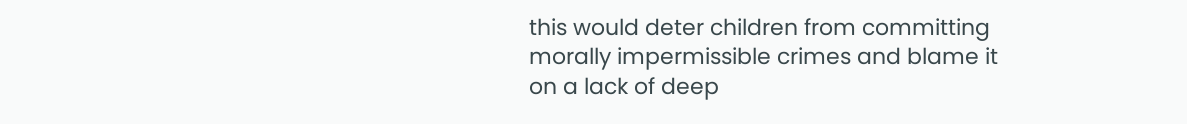this would deter children from committing morally impermissible crimes and blame it on a lack of deep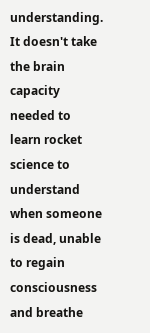understanding. It doesn't take the brain capacity needed to learn rocket science to understand when someone is dead, unable to regain consciousness and breathe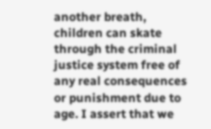another breath, children can skate through the criminal justice system free of any real consequences or punishment due to age. I assert that we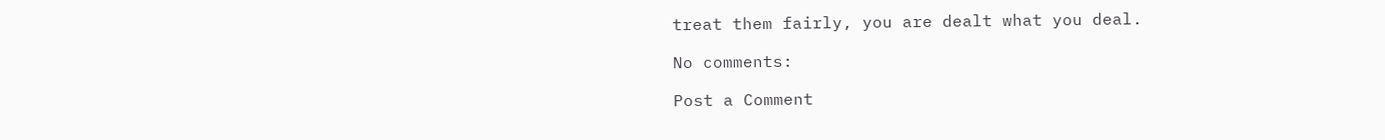treat them fairly, you are dealt what you deal.

No comments:

Post a Comment